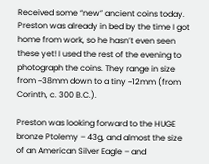Received some “new” ancient coins today. Preston was already in bed by the time I got home from work, so he hasn’t even seen these yet! I used the rest of the evening to photograph the coins. They range in size from ~38mm down to a tiny ~12mm (from Corinth, c. 300 B.C.).

Preston was looking forward to the HUGE bronze Ptolemy – 43g, and almost the size of an American Silver Eagle – and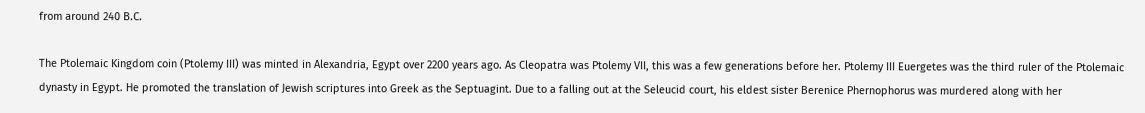from around 240 B.C.

The Ptolemaic Kingdom coin (Ptolemy III) was minted in Alexandria, Egypt over 2200 years ago. As Cleopatra was Ptolemy VII, this was a few generations before her. Ptolemy III Euergetes was the third ruler of the Ptolemaic dynasty in Egypt. He promoted the translation of Jewish scriptures into Greek as the Septuagint. Due to a falling out at the Seleucid court, his eldest sister Berenice Phernophorus was murdered along with her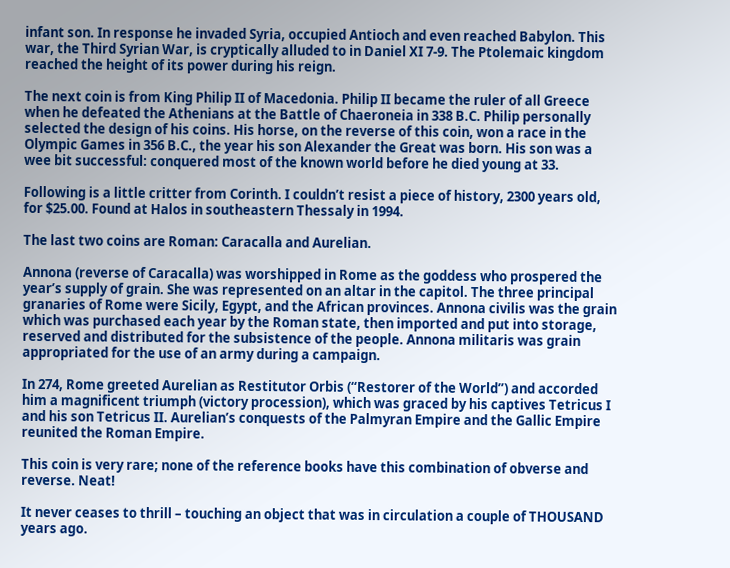infant son. In response he invaded Syria, occupied Antioch and even reached Babylon. This war, the Third Syrian War, is cryptically alluded to in Daniel XI 7-9. The Ptolemaic kingdom reached the height of its power during his reign.

The next coin is from King Philip II of Macedonia. Philip II became the ruler of all Greece when he defeated the Athenians at the Battle of Chaeroneia in 338 B.C. Philip personally selected the design of his coins. His horse, on the reverse of this coin, won a race in the Olympic Games in 356 B.C., the year his son Alexander the Great was born. His son was a wee bit successful: conquered most of the known world before he died young at 33.

Following is a little critter from Corinth. I couldn’t resist a piece of history, 2300 years old, for $25.00. Found at Halos in southeastern Thessaly in 1994.

The last two coins are Roman: Caracalla and Aurelian.

Annona (reverse of Caracalla) was worshipped in Rome as the goddess who prospered the year’s supply of grain. She was represented on an altar in the capitol. The three principal granaries of Rome were Sicily, Egypt, and the African provinces. Annona civilis was the grain which was purchased each year by the Roman state, then imported and put into storage, reserved and distributed for the subsistence of the people. Annona militaris was grain appropriated for the use of an army during a campaign.

In 274, Rome greeted Aurelian as Restitutor Orbis (“Restorer of the World”) and accorded him a magnificent triumph (victory procession), which was graced by his captives Tetricus I and his son Tetricus II. Aurelian’s conquests of the Palmyran Empire and the Gallic Empire reunited the Roman Empire.

This coin is very rare; none of the reference books have this combination of obverse and reverse. Neat!

It never ceases to thrill – touching an object that was in circulation a couple of THOUSAND years ago.